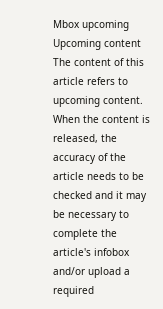Mbox upcoming
Upcoming content
The content of this article refers to upcoming content. When the content is released, the accuracy of the article needs to be checked and it may be necessary to complete the article's infobox and/or upload a required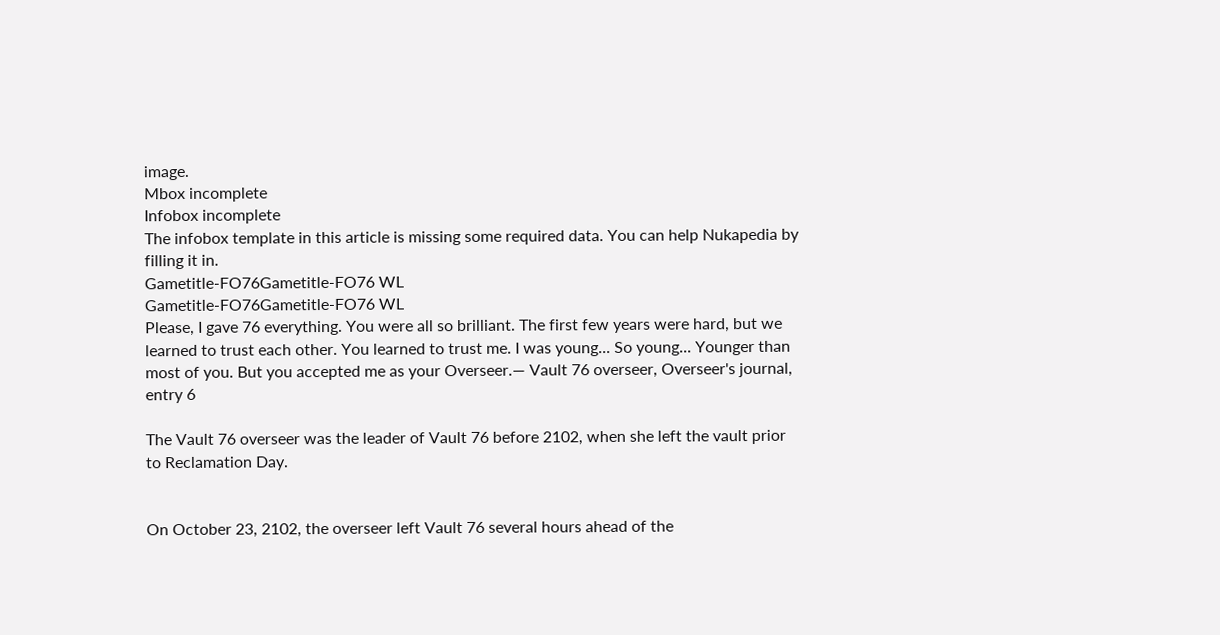image.
Mbox incomplete
Infobox incomplete
The infobox template in this article is missing some required data. You can help Nukapedia by filling it in.
Gametitle-FO76Gametitle-FO76 WL
Gametitle-FO76Gametitle-FO76 WL
Please, I gave 76 everything. You were all so brilliant. The first few years were hard, but we learned to trust each other. You learned to trust me. I was young... So young... Younger than most of you. But you accepted me as your Overseer.— Vault 76 overseer, Overseer's journal, entry 6

The Vault 76 overseer was the leader of Vault 76 before 2102, when she left the vault prior to Reclamation Day.


On October 23, 2102, the overseer left Vault 76 several hours ahead of the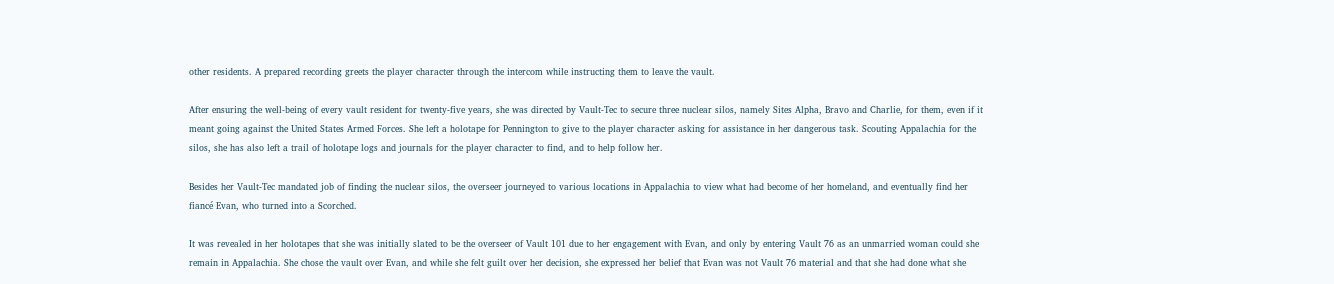other residents. A prepared recording greets the player character through the intercom while instructing them to leave the vault.

After ensuring the well-being of every vault resident for twenty-five years, she was directed by Vault-Tec to secure three nuclear silos, namely Sites Alpha, Bravo and Charlie, for them, even if it meant going against the United States Armed Forces. She left a holotape for Pennington to give to the player character asking for assistance in her dangerous task. Scouting Appalachia for the silos, she has also left a trail of holotape logs and journals for the player character to find, and to help follow her.

Besides her Vault-Tec mandated job of finding the nuclear silos, the overseer journeyed to various locations in Appalachia to view what had become of her homeland, and eventually find her fiancé Evan, who turned into a Scorched.

It was revealed in her holotapes that she was initially slated to be the overseer of Vault 101 due to her engagement with Evan, and only by entering Vault 76 as an unmarried woman could she remain in Appalachia. She chose the vault over Evan, and while she felt guilt over her decision, she expressed her belief that Evan was not Vault 76 material and that she had done what she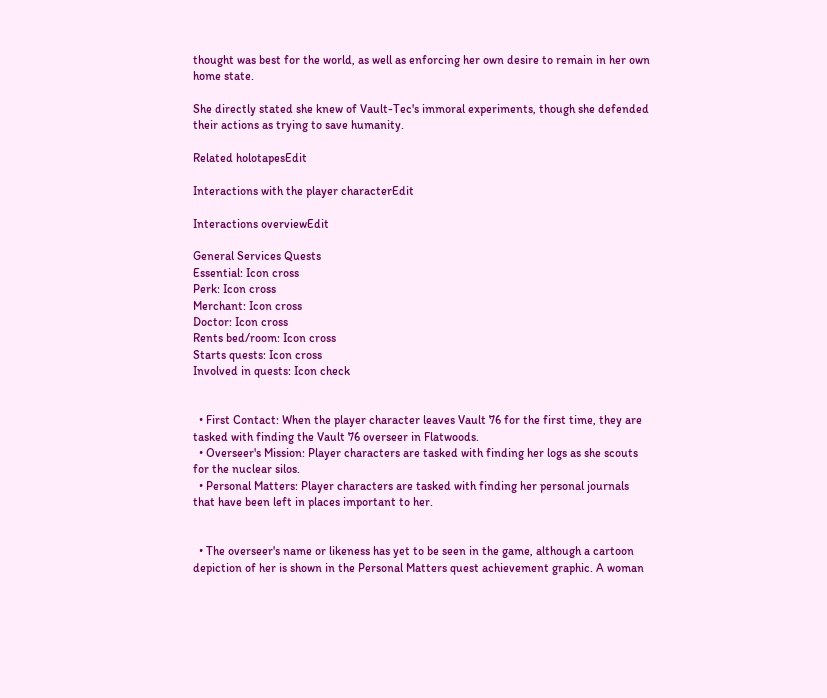thought was best for the world, as well as enforcing her own desire to remain in her own home state.

She directly stated she knew of Vault-Tec's immoral experiments, though she defended their actions as trying to save humanity.

Related holotapesEdit

Interactions with the player characterEdit

Interactions overviewEdit

General Services Quests
Essential: Icon cross
Perk: Icon cross
Merchant: Icon cross
Doctor: Icon cross
Rents bed/room: Icon cross
Starts quests: Icon cross
Involved in quests: Icon check


  • First Contact: When the player character leaves Vault 76 for the first time, they are tasked with finding the Vault 76 overseer in Flatwoods.
  • Overseer's Mission: Player characters are tasked with finding her logs as she scouts for the nuclear silos.
  • Personal Matters: Player characters are tasked with finding her personal journals that have been left in places important to her.


  • The overseer's name or likeness has yet to be seen in the game, although a cartoon depiction of her is shown in the Personal Matters quest achievement graphic. A woman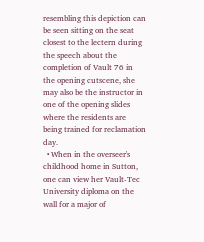resembling this depiction can be seen sitting on the seat closest to the lectern during the speech about the completion of Vault 76 in the opening cutscene, she may also be the instructor in one of the opening slides where the residents are being trained for reclamation day.
  • When in the overseer's childhood home in Sutton, one can view her Vault-Tec University diploma on the wall for a major of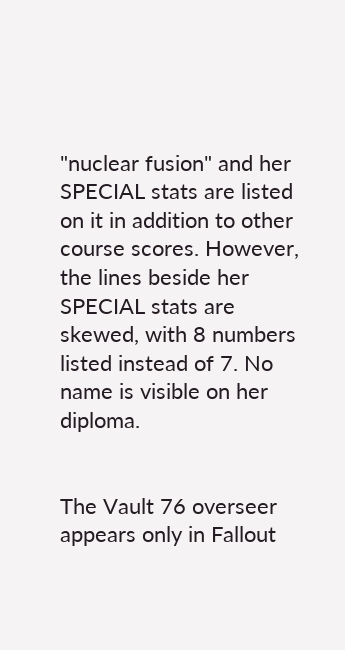"nuclear fusion" and her SPECIAL stats are listed on it in addition to other course scores. However, the lines beside her SPECIAL stats are skewed, with 8 numbers listed instead of 7. No name is visible on her diploma.


The Vault 76 overseer appears only in Fallout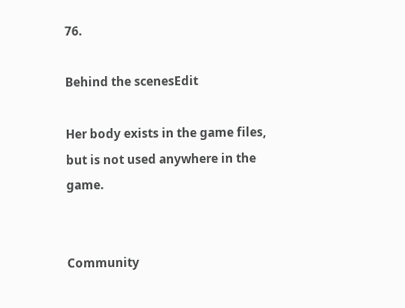76.

Behind the scenesEdit

Her body exists in the game files, but is not used anywhere in the game.


Community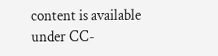content is available under CC-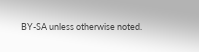BY-SA unless otherwise noted.